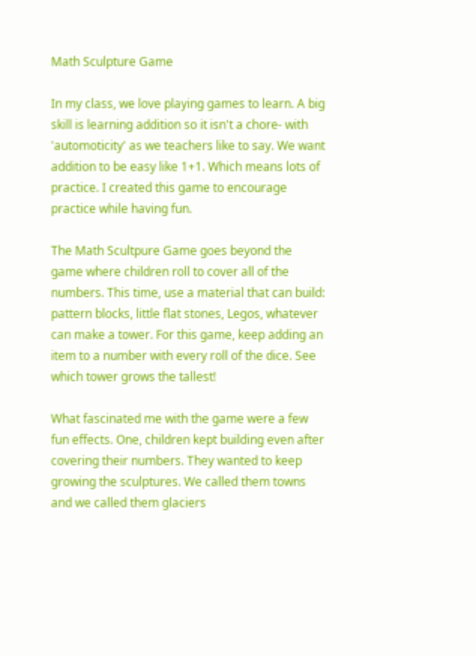Math Sculpture Game

In my class, we love playing games to learn. A big skill is learning addition so it isn't a chore- with 'automoticity' as we teachers like to say. We want addition to be easy like 1+1. Which means lots of practice. I created this game to encourage practice while having fun.

The Math Scultpure Game goes beyond the game where children roll to cover all of the numbers. This time, use a material that can build: pattern blocks, little flat stones, Legos, whatever can make a tower. For this game, keep adding an item to a number with every roll of the dice. See which tower grows the tallest!

What fascinated me with the game were a few fun effects. One, children kept building even after covering their numbers. They wanted to keep growing the sculptures. We called them towns and we called them glaciers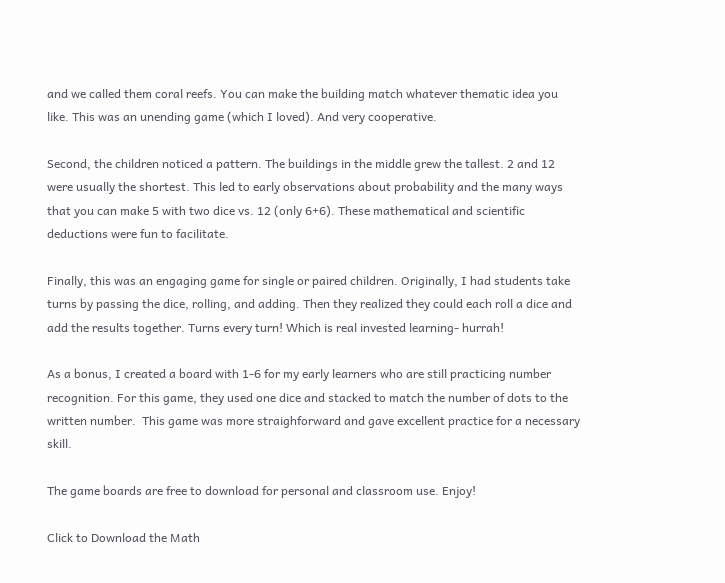and we called them coral reefs. You can make the building match whatever thematic idea you like. This was an unending game (which I loved). And very cooperative.

Second, the children noticed a pattern. The buildings in the middle grew the tallest. 2 and 12 were usually the shortest. This led to early observations about probability and the many ways that you can make 5 with two dice vs. 12 (only 6+6). These mathematical and scientific deductions were fun to facilitate.

Finally, this was an engaging game for single or paired children. Originally, I had students take turns by passing the dice, rolling, and adding. Then they realized they could each roll a dice and add the results together. Turns every turn! Which is real invested learning- hurrah!

As a bonus, I created a board with 1-6 for my early learners who are still practicing number recognition. For this game, they used one dice and stacked to match the number of dots to the written number.  This game was more straighforward and gave excellent practice for a necessary skill.

The game boards are free to download for personal and classroom use. Enjoy!

Click to Download the Math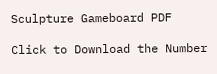Sculpture Gameboard PDF

Click to Download the Number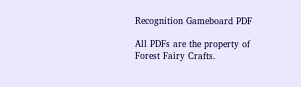Recognition Gameboard PDF

All PDFs are the property of Forest Fairy Crafts.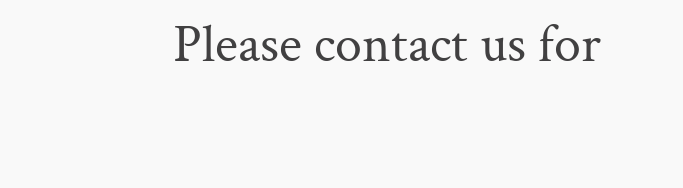Please contact us for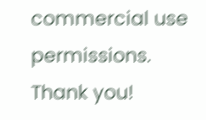commercial use permissions. Thank you!